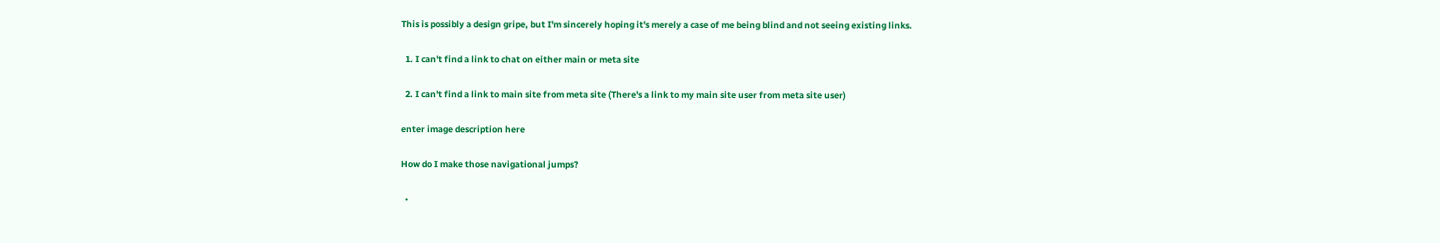This is possibly a design gripe, but I'm sincerely hoping it's merely a case of me being blind and not seeing existing links.

  1. I can't find a link to chat on either main or meta site

  2. I can't find a link to main site from meta site (There's a link to my main site user from meta site user)

enter image description here

How do I make those navigational jumps?

  •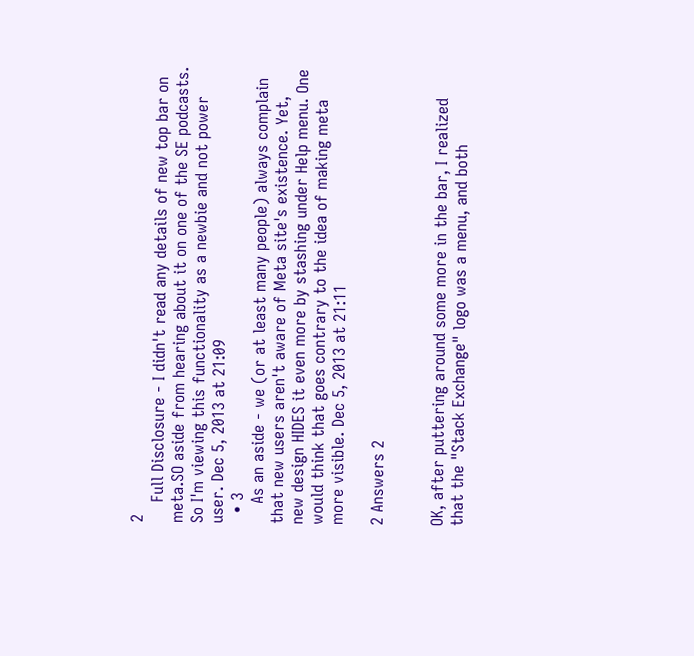2
    Full Disclosure - I didn't read any details of new top bar on meta.SO aside from hearing about it on one of the SE podcasts. So I'm viewing this functionality as a newbie and not power user. Dec 5, 2013 at 21:09
  • 3
    As an aside - we (or at least many people) always complain that new users aren't aware of Meta site's existence. Yet, new design HIDES it even more by stashing under Help menu. One would think that goes contrary to the idea of making meta more visible. Dec 5, 2013 at 21:11

2 Answers 2


OK, after puttering around some more in the bar, I realized that the "Stack Exchange" logo was a menu, and both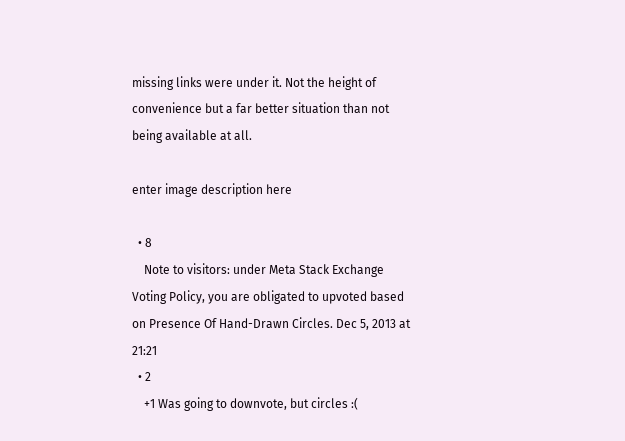missing links were under it. Not the height of convenience but a far better situation than not being available at all.

enter image description here

  • 8
    Note to visitors: under Meta Stack Exchange Voting Policy, you are obligated to upvoted based on Presence Of Hand-Drawn Circles. Dec 5, 2013 at 21:21
  • 2
    +1 Was going to downvote, but circles :(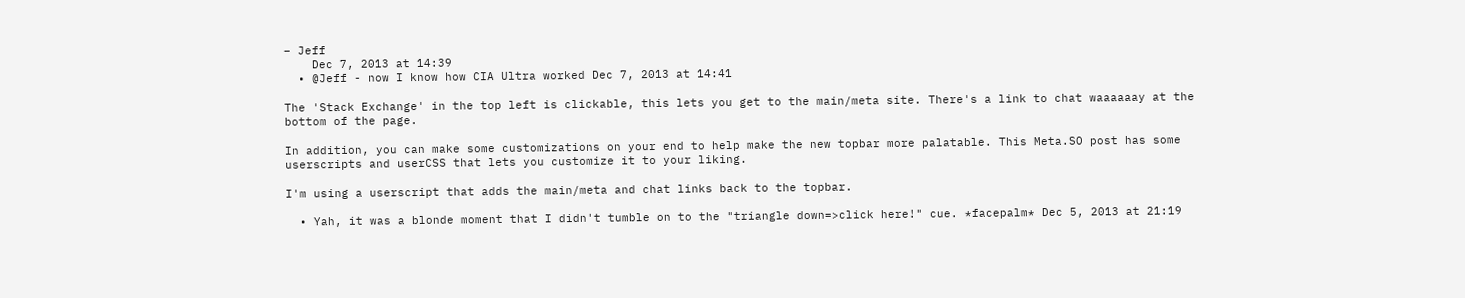– Jeff
    Dec 7, 2013 at 14:39
  • @Jeff - now I know how CIA Ultra worked Dec 7, 2013 at 14:41

The 'Stack Exchange' in the top left is clickable, this lets you get to the main/meta site. There's a link to chat waaaaaay at the bottom of the page.

In addition, you can make some customizations on your end to help make the new topbar more palatable. This Meta.SO post has some userscripts and userCSS that lets you customize it to your liking.

I'm using a userscript that adds the main/meta and chat links back to the topbar.

  • Yah, it was a blonde moment that I didn't tumble on to the "triangle down=>click here!" cue. *facepalm* Dec 5, 2013 at 21:19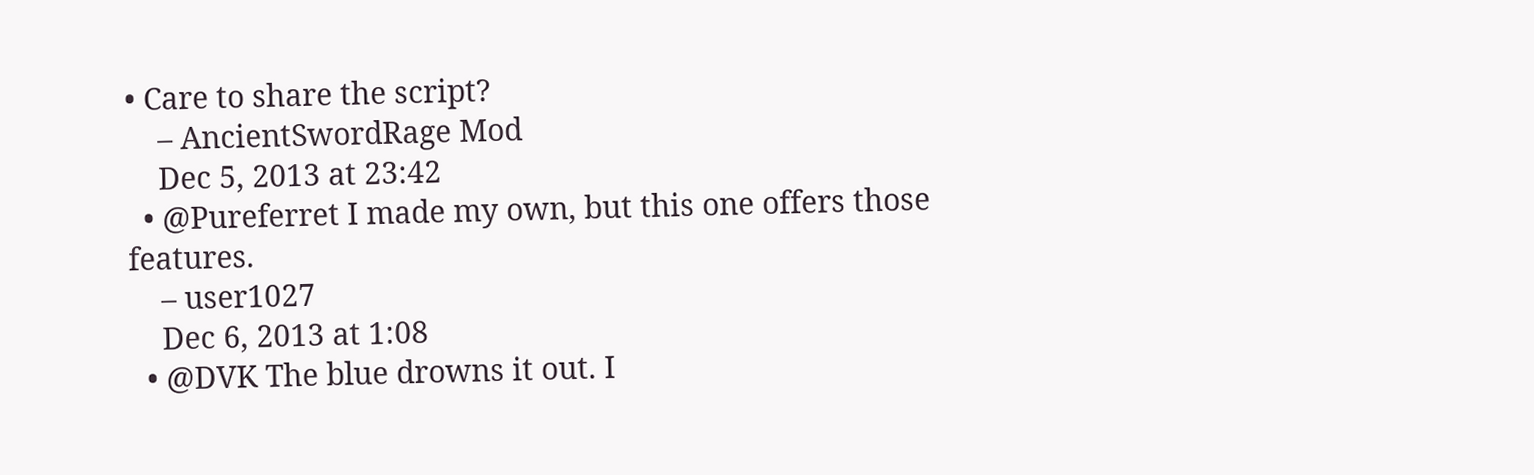• Care to share the script?
    – AncientSwordRage Mod
    Dec 5, 2013 at 23:42
  • @Pureferret I made my own, but this one offers those features.
    – user1027
    Dec 6, 2013 at 1:08
  • @DVK The blue drowns it out. I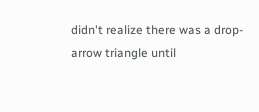didn't realize there was a drop-arrow triangle until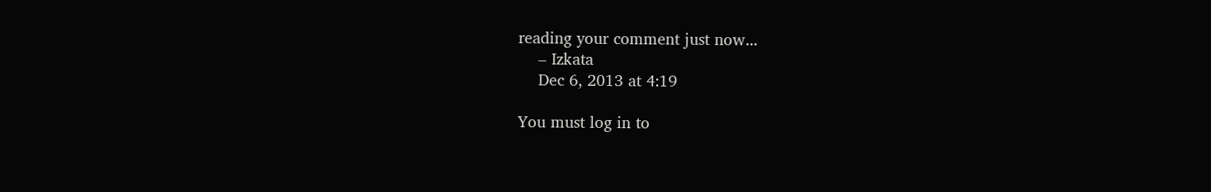reading your comment just now...
    – Izkata
    Dec 6, 2013 at 4:19

You must log in to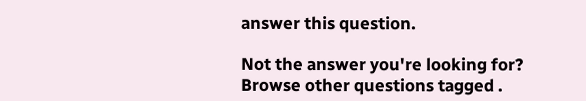answer this question.

Not the answer you're looking for? Browse other questions tagged .